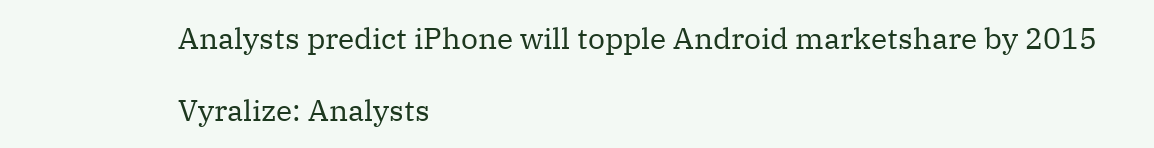Analysts predict iPhone will topple Android marketshare by 2015

Vyralize: Analysts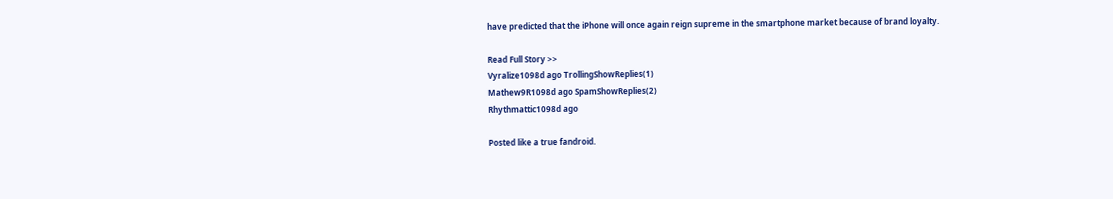have predicted that the iPhone will once again reign supreme in the smartphone market because of brand loyalty.

Read Full Story >>
Vyralize1098d ago TrollingShowReplies(1)
Mathew9R1098d ago SpamShowReplies(2)
Rhythmattic1098d ago

Posted like a true fandroid.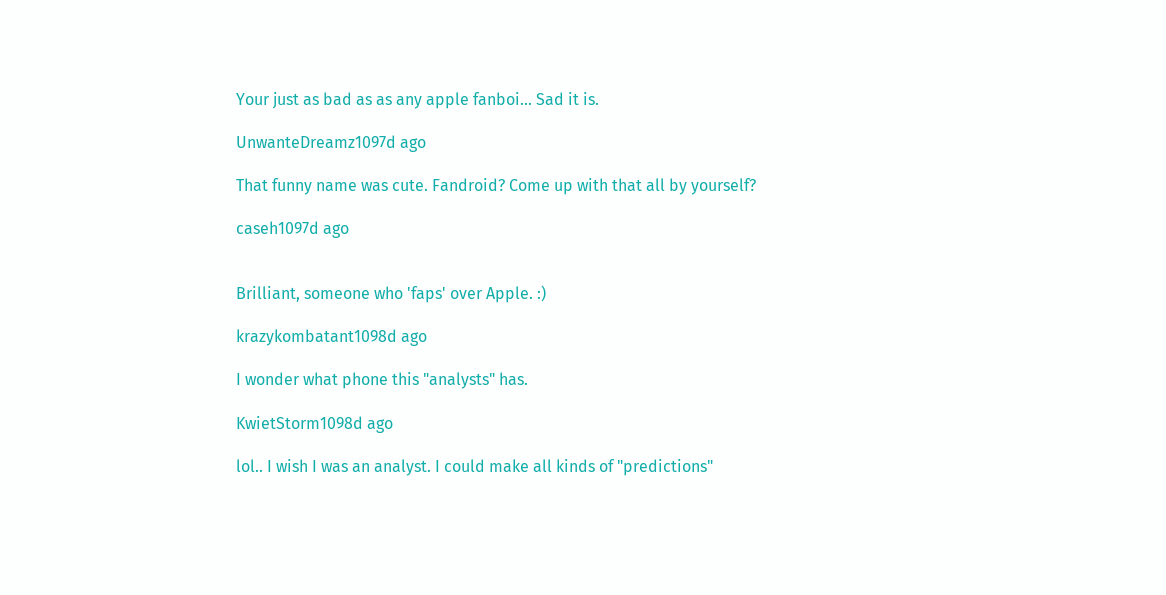Your just as bad as as any apple fanboi... Sad it is.

UnwanteDreamz1097d ago

That funny name was cute. Fandroid? Come up with that all by yourself?

caseh1097d ago


Brilliant, someone who 'faps' over Apple. :)

krazykombatant1098d ago

I wonder what phone this "analysts" has.

KwietStorm1098d ago

lol.. I wish I was an analyst. I could make all kinds of "predictions"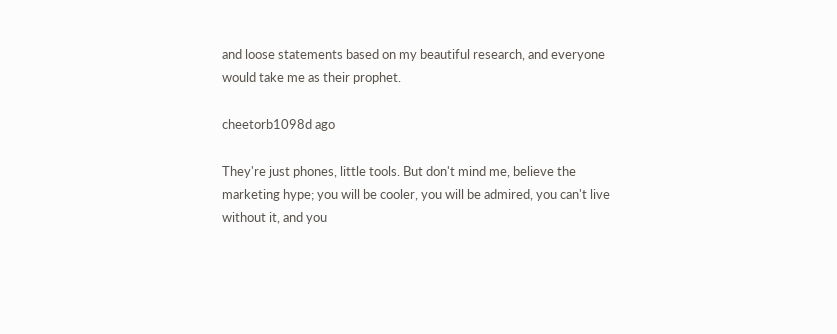and loose statements based on my beautiful research, and everyone would take me as their prophet.

cheetorb1098d ago

They're just phones, little tools. But don't mind me, believe the marketing hype; you will be cooler, you will be admired, you can't live without it, and you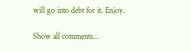will go into debt for it. Enjoy.

Show all comments...